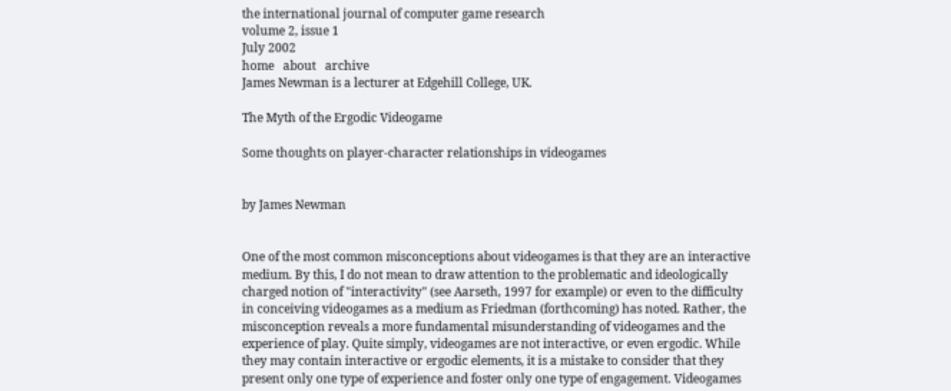the international journal of computer game research
volume 2, issue 1
July 2002
home   about   archive
James Newman is a lecturer at Edgehill College, UK.

The Myth of the Ergodic Videogame

Some thoughts on player-character relationships in videogames


by James Newman


One of the most common misconceptions about videogames is that they are an interactive medium. By this, I do not mean to draw attention to the problematic and ideologically charged notion of "interactivity" (see Aarseth, 1997 for example) or even to the difficulty in conceiving videogames as a medium as Friedman (forthcoming) has noted. Rather, the misconception reveals a more fundamental misunderstanding of videogames and the experience of play. Quite simply, videogames are not interactive, or even ergodic. While they may contain interactive or ergodic elements, it is a mistake to consider that they present only one type of experience and foster only one type of engagement. Videogames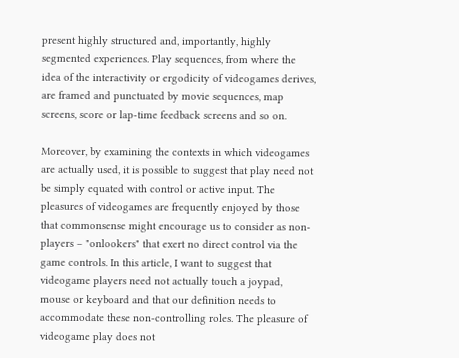present highly structured and, importantly, highly segmented experiences. Play sequences, from where the idea of the interactivity or ergodicity of videogames derives, are framed and punctuated by movie sequences, map screens, score or lap-time feedback screens and so on.

Moreover, by examining the contexts in which videogames are actually used, it is possible to suggest that play need not be simply equated with control or active input. The pleasures of videogames are frequently enjoyed by those that commonsense might encourage us to consider as non-players – "onlookers" that exert no direct control via the game controls. In this article, I want to suggest that videogame players need not actually touch a joypad, mouse or keyboard and that our definition needs to accommodate these non-controlling roles. The pleasure of videogame play does not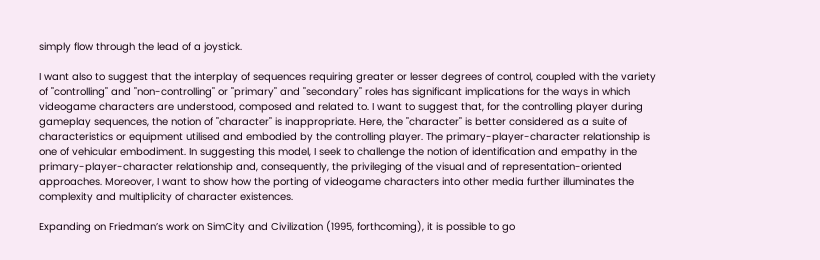simply flow through the lead of a joystick.

I want also to suggest that the interplay of sequences requiring greater or lesser degrees of control, coupled with the variety of "controlling" and "non-controlling" or "primary" and "secondary" roles has significant implications for the ways in which videogame characters are understood, composed and related to. I want to suggest that, for the controlling player during gameplay sequences, the notion of "character" is inappropriate. Here, the "character" is better considered as a suite of characteristics or equipment utilised and embodied by the controlling player. The primary-player-character relationship is one of vehicular embodiment. In suggesting this model, I seek to challenge the notion of identification and empathy in the primary-player-character relationship and, consequently, the privileging of the visual and of representation-oriented approaches. Moreover, I want to show how the porting of videogame characters into other media further illuminates the complexity and multiplicity of character existences.

Expanding on Friedman’s work on SimCity and Civilization (1995, forthcoming), it is possible to go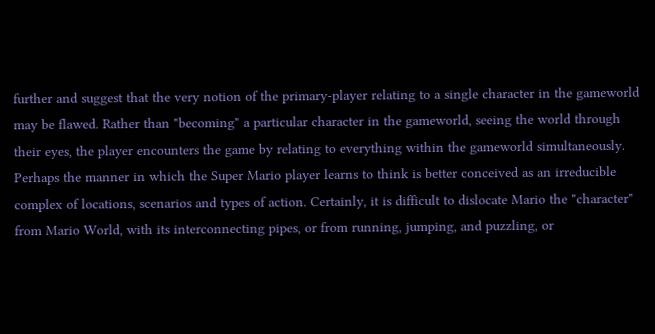further and suggest that the very notion of the primary-player relating to a single character in the gameworld may be flawed. Rather than "becoming" a particular character in the gameworld, seeing the world through their eyes, the player encounters the game by relating to everything within the gameworld simultaneously. Perhaps the manner in which the Super Mario player learns to think is better conceived as an irreducible complex of locations, scenarios and types of action. Certainly, it is difficult to dislocate Mario the "character" from Mario World, with its interconnecting pipes, or from running, jumping, and puzzling, or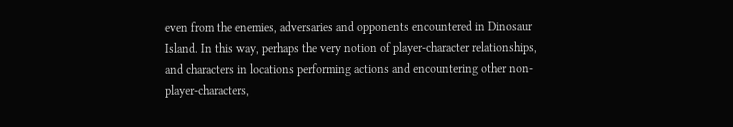even from the enemies, adversaries and opponents encountered in Dinosaur Island. In this way, perhaps the very notion of player-character relationships, and characters in locations performing actions and encountering other non-player-characters,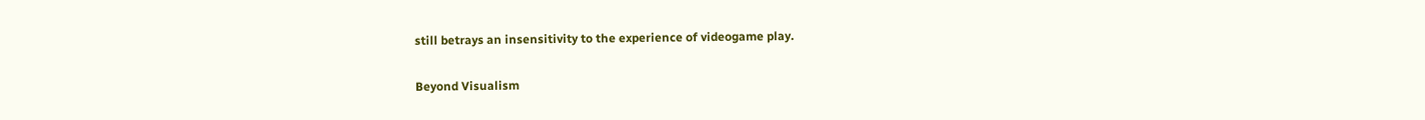still betrays an insensitivity to the experience of videogame play.

Beyond Visualism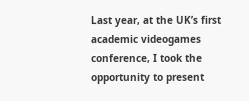Last year, at the UK’s first academic videogames conference, I took the opportunity to present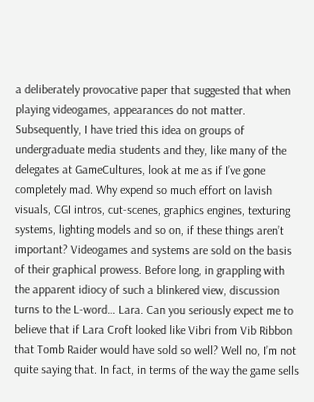a deliberately provocative paper that suggested that when playing videogames, appearances do not matter. Subsequently, I have tried this idea on groups of undergraduate media students and they, like many of the delegates at GameCultures, look at me as if I’ve gone completely mad. Why expend so much effort on lavish visuals, CGI intros, cut-scenes, graphics engines, texturing systems, lighting models and so on, if these things aren’t important? Videogames and systems are sold on the basis of their graphical prowess. Before long, in grappling with the apparent idiocy of such a blinkered view, discussion turns to the L-word… Lara. Can you seriously expect me to believe that if Lara Croft looked like Vibri from Vib Ribbon that Tomb Raider would have sold so well? Well no, I’m not quite saying that. In fact, in terms of the way the game sells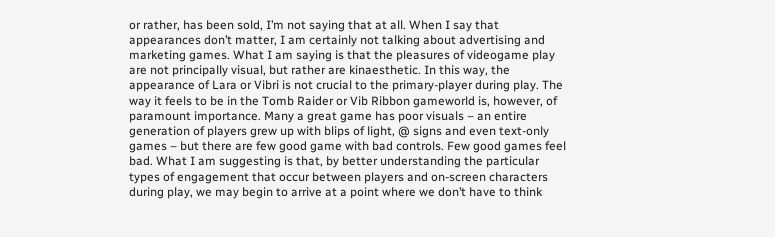or rather, has been sold, I’m not saying that at all. When I say that appearances don’t matter, I am certainly not talking about advertising and marketing games. What I am saying is that the pleasures of videogame play are not principally visual, but rather are kinaesthetic. In this way, the appearance of Lara or Vibri is not crucial to the primary-player during play. The way it feels to be in the Tomb Raider or Vib Ribbon gameworld is, however, of paramount importance. Many a great game has poor visuals – an entire generation of players grew up with blips of light, @ signs and even text-only games – but there are few good game with bad controls. Few good games feel bad. What I am suggesting is that, by better understanding the particular types of engagement that occur between players and on-screen characters during play, we may begin to arrive at a point where we don’t have to think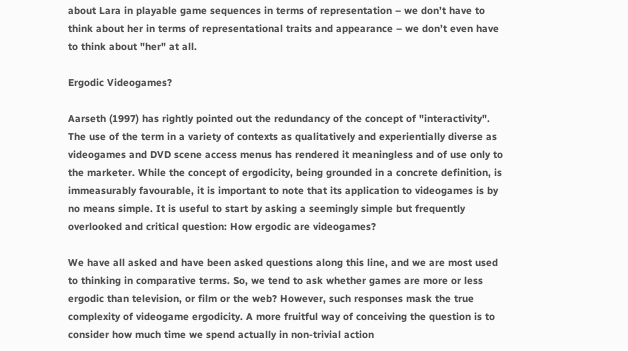about Lara in playable game sequences in terms of representation – we don’t have to think about her in terms of representational traits and appearance – we don’t even have to think about "her" at all.

Ergodic Videogames?

Aarseth (1997) has rightly pointed out the redundancy of the concept of "interactivity". The use of the term in a variety of contexts as qualitatively and experientially diverse as videogames and DVD scene access menus has rendered it meaningless and of use only to the marketer. While the concept of ergodicity, being grounded in a concrete definition, is immeasurably favourable, it is important to note that its application to videogames is by no means simple. It is useful to start by asking a seemingly simple but frequently overlooked and critical question: How ergodic are videogames?

We have all asked and have been asked questions along this line, and we are most used to thinking in comparative terms. So, we tend to ask whether games are more or less ergodic than television, or film or the web? However, such responses mask the true complexity of videogame ergodicity. A more fruitful way of conceiving the question is to consider how much time we spend actually in non-trivial action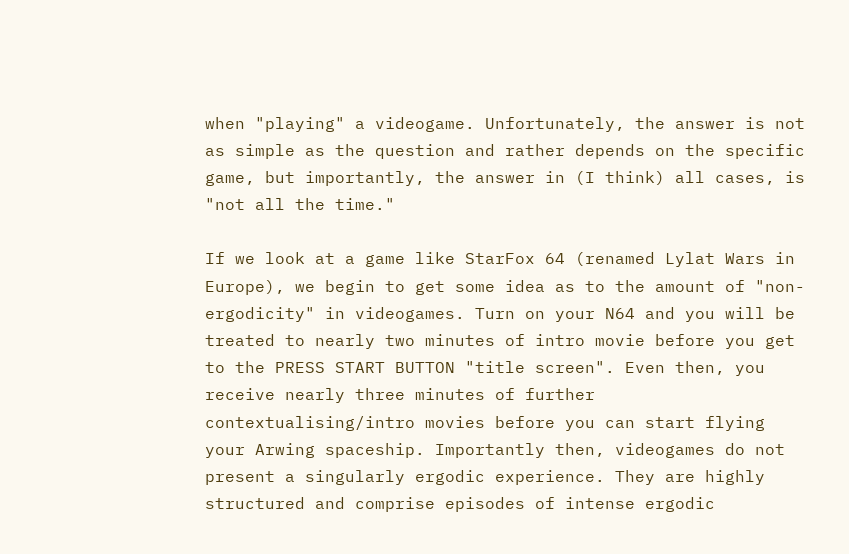when "playing" a videogame. Unfortunately, the answer is not as simple as the question and rather depends on the specific game, but importantly, the answer in (I think) all cases, is "not all the time."

If we look at a game like StarFox 64 (renamed Lylat Wars in Europe), we begin to get some idea as to the amount of "non-ergodicity" in videogames. Turn on your N64 and you will be treated to nearly two minutes of intro movie before you get to the PRESS START BUTTON "title screen". Even then, you receive nearly three minutes of further contextualising/intro movies before you can start flying your Arwing spaceship. Importantly then, videogames do not present a singularly ergodic experience. They are highly structured and comprise episodes of intense ergodic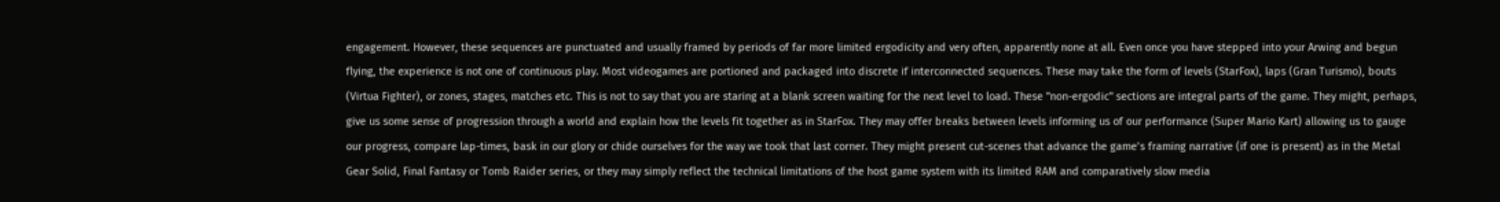engagement. However, these sequences are punctuated and usually framed by periods of far more limited ergodicity and very often, apparently none at all. Even once you have stepped into your Arwing and begun flying, the experience is not one of continuous play. Most videogames are portioned and packaged into discrete if interconnected sequences. These may take the form of levels (StarFox), laps (Gran Turismo), bouts (Virtua Fighter), or zones, stages, matches etc. This is not to say that you are staring at a blank screen waiting for the next level to load. These "non-ergodic" sections are integral parts of the game. They might, perhaps, give us some sense of progression through a world and explain how the levels fit together as in StarFox. They may offer breaks between levels informing us of our performance (Super Mario Kart) allowing us to gauge our progress, compare lap-times, bask in our glory or chide ourselves for the way we took that last corner. They might present cut-scenes that advance the game’s framing narrative (if one is present) as in the Metal Gear Solid, Final Fantasy or Tomb Raider series, or they may simply reflect the technical limitations of the host game system with its limited RAM and comparatively slow media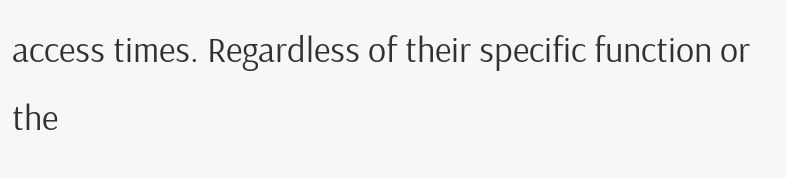access times. Regardless of their specific function or the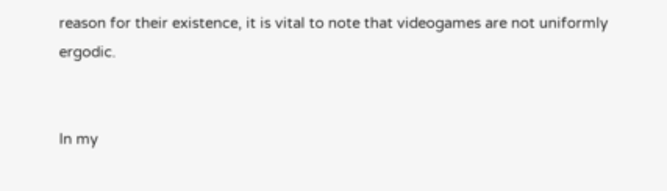reason for their existence, it is vital to note that videogames are not uniformly ergodic.


In my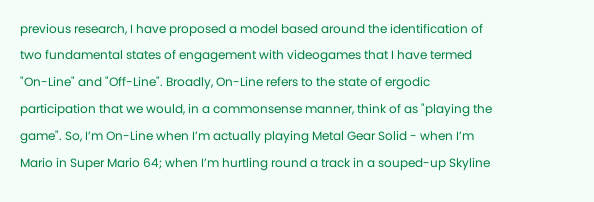previous research, I have proposed a model based around the identification of two fundamental states of engagement with videogames that I have termed "On-Line" and "Off-Line". Broadly, On-Line refers to the state of ergodic participation that we would, in a commonsense manner, think of as "playing the game". So, I’m On-Line when I’m actually playing Metal Gear Solid - when I’m Mario in Super Mario 64; when I’m hurtling round a track in a souped-up Skyline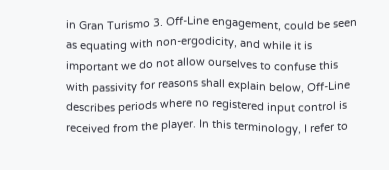in Gran Turismo 3. Off-Line engagement, could be seen as equating with non-ergodicity, and while it is important we do not allow ourselves to confuse this with passivity for reasons shall explain below, Off-Line describes periods where no registered input control is received from the player. In this terminology, I refer to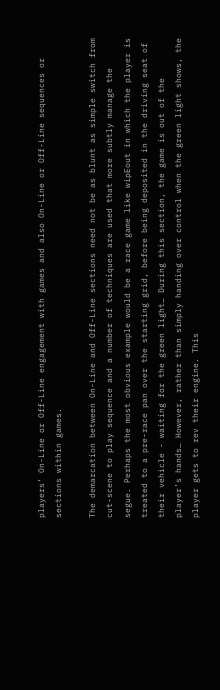players’ On-Line or Off-Line engagement with games and also On-Line or Off-Line sequences or sections within games.

The demarcation between On-Line and Off-Line sections need not be as blunt as simple switch from cut-scene to play sequence and a number of techniques are used that more subtly manage the segue. Perhaps the most obvious example would be a race game like wipEout in which the player is treated to a pre-race pan over the starting grid, before being deposited in the driving seat of their vehicle - waiting for the green light… During this section, the game is out of the player’s hands… However, rather than simply handing over control when the green light shows, the player gets to rev their engine. This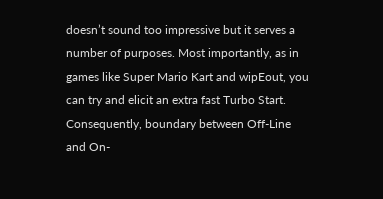doesn’t sound too impressive but it serves a number of purposes. Most importantly, as in games like Super Mario Kart and wipEout, you can try and elicit an extra fast Turbo Start. Consequently, boundary between Off-Line and On-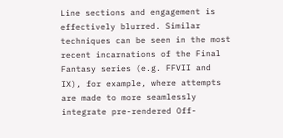Line sections and engagement is effectively blurred. Similar techniques can be seen in the most recent incarnations of the Final Fantasy series (e.g. FFVII and IX), for example, where attempts are made to more seamlessly integrate pre-rendered Off-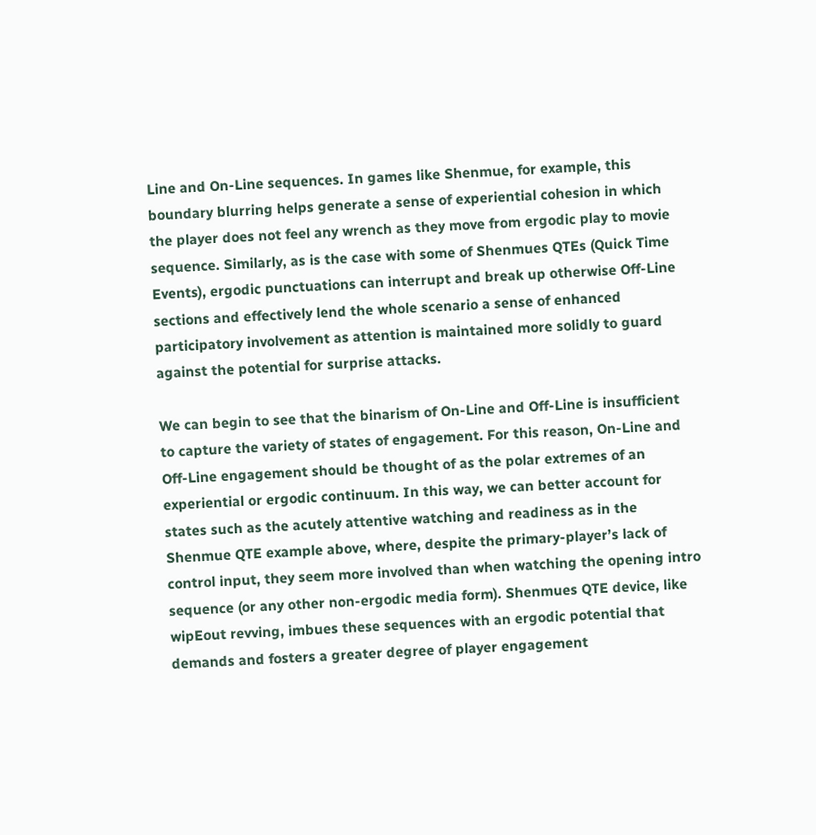Line and On-Line sequences. In games like Shenmue, for example, this boundary blurring helps generate a sense of experiential cohesion in which the player does not feel any wrench as they move from ergodic play to movie sequence. Similarly, as is the case with some of Shenmues QTEs (Quick Time Events), ergodic punctuations can interrupt and break up otherwise Off-Line sections and effectively lend the whole scenario a sense of enhanced participatory involvement as attention is maintained more solidly to guard against the potential for surprise attacks.

We can begin to see that the binarism of On-Line and Off-Line is insufficient to capture the variety of states of engagement. For this reason, On-Line and Off-Line engagement should be thought of as the polar extremes of an experiential or ergodic continuum. In this way, we can better account for states such as the acutely attentive watching and readiness as in the Shenmue QTE example above, where, despite the primary-player’s lack of control input, they seem more involved than when watching the opening intro sequence (or any other non-ergodic media form). Shenmues QTE device, like wipEout revving, imbues these sequences with an ergodic potential that demands and fosters a greater degree of player engagement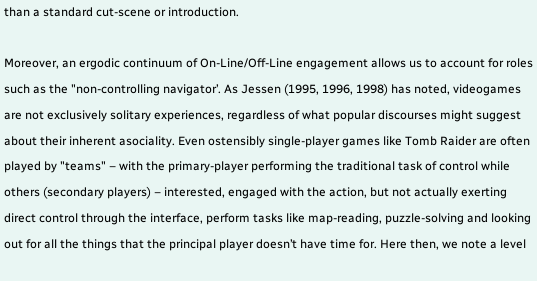than a standard cut-scene or introduction.

Moreover, an ergodic continuum of On-Line/Off-Line engagement allows us to account for roles such as the "non-controlling navigator’. As Jessen (1995, 1996, 1998) has noted, videogames are not exclusively solitary experiences, regardless of what popular discourses might suggest about their inherent asociality. Even ostensibly single-player games like Tomb Raider are often played by "teams" – with the primary-player performing the traditional task of control while others (secondary players) – interested, engaged with the action, but not actually exerting direct control through the interface, perform tasks like map-reading, puzzle-solving and looking out for all the things that the principal player doesn’t have time for. Here then, we note a level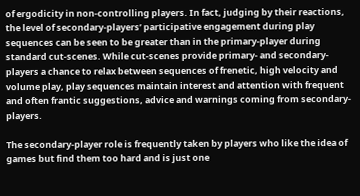of ergodicity in non-controlling players. In fact, judging by their reactions, the level of secondary-players’ participative engagement during play sequences can be seen to be greater than in the primary-player during standard cut-scenes. While cut-scenes provide primary- and secondary-players a chance to relax between sequences of frenetic, high velocity and volume play, play sequences maintain interest and attention with frequent and often frantic suggestions, advice and warnings coming from secondary-players.

The secondary-player role is frequently taken by players who like the idea of games but find them too hard and is just one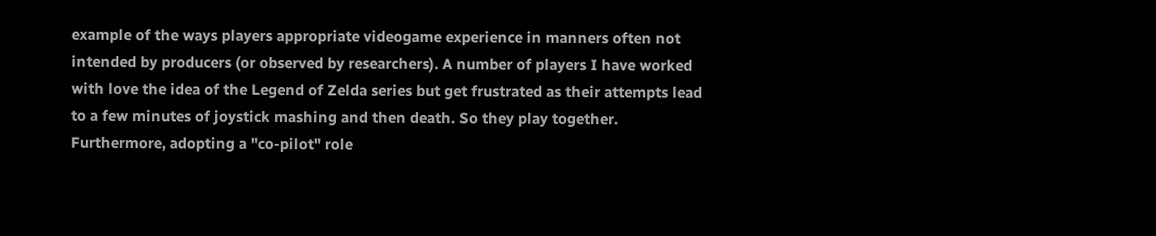example of the ways players appropriate videogame experience in manners often not intended by producers (or observed by researchers). A number of players I have worked with love the idea of the Legend of Zelda series but get frustrated as their attempts lead to a few minutes of joystick mashing and then death. So they play together. Furthermore, adopting a "co-pilot" role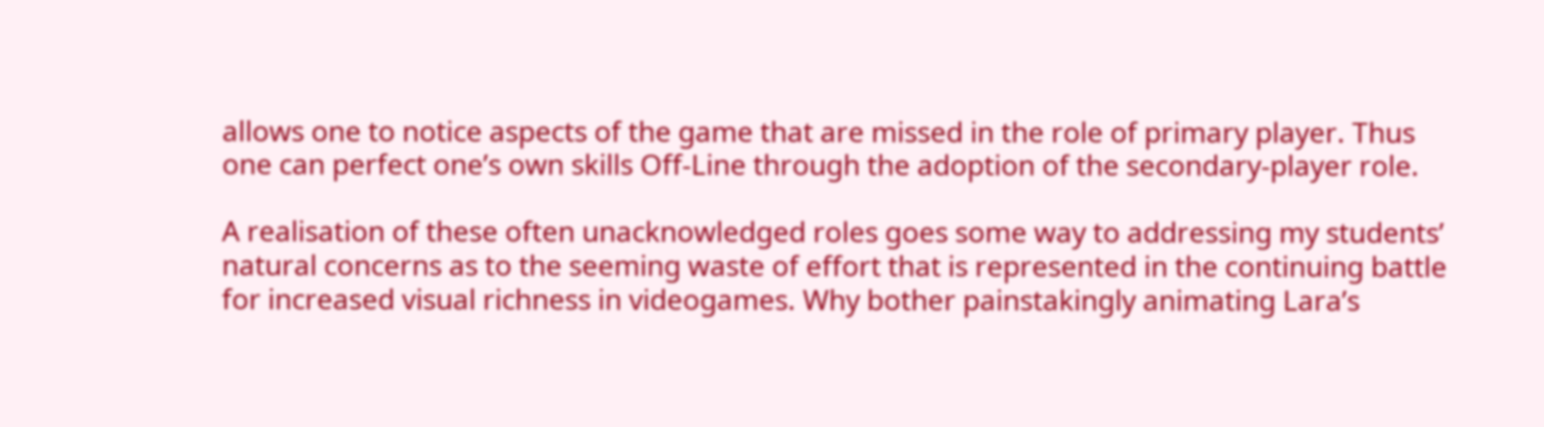allows one to notice aspects of the game that are missed in the role of primary player. Thus one can perfect one’s own skills Off-Line through the adoption of the secondary-player role.

A realisation of these often unacknowledged roles goes some way to addressing my students’ natural concerns as to the seeming waste of effort that is represented in the continuing battle for increased visual richness in videogames. Why bother painstakingly animating Lara’s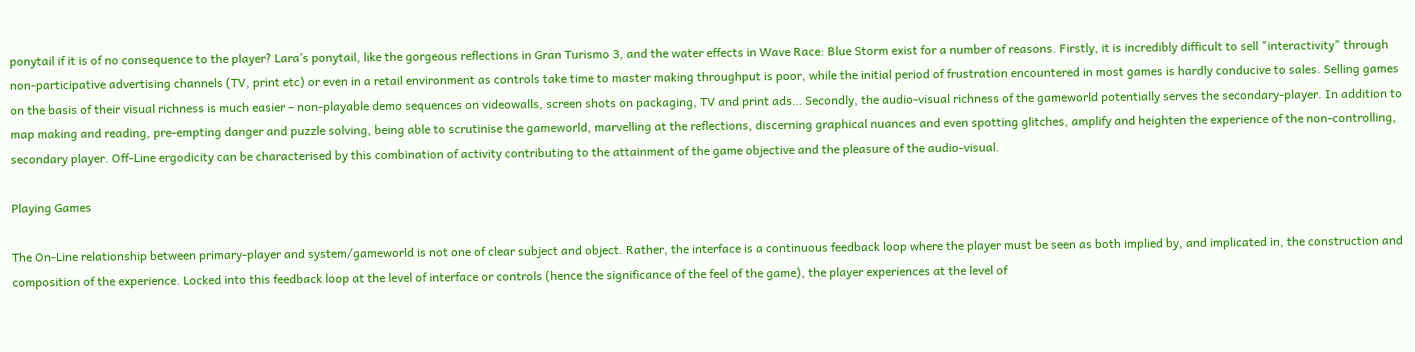ponytail if it is of no consequence to the player? Lara’s ponytail, like the gorgeous reflections in Gran Turismo 3, and the water effects in Wave Race: Blue Storm exist for a number of reasons. Firstly, it is incredibly difficult to sell "interactivity" through non-participative advertising channels (TV, print etc) or even in a retail environment as controls take time to master making throughput is poor, while the initial period of frustration encountered in most games is hardly conducive to sales. Selling games on the basis of their visual richness is much easier – non-playable demo sequences on videowalls, screen shots on packaging, TV and print ads… Secondly, the audio-visual richness of the gameworld potentially serves the secondary-player. In addition to map making and reading, pre-empting danger and puzzle solving, being able to scrutinise the gameworld, marvelling at the reflections, discerning graphical nuances and even spotting glitches, amplify and heighten the experience of the non-controlling, secondary player. Off-Line ergodicity can be characterised by this combination of activity contributing to the attainment of the game objective and the pleasure of the audio-visual.

Playing Games

The On-Line relationship between primary-player and system/gameworld is not one of clear subject and object. Rather, the interface is a continuous feedback loop where the player must be seen as both implied by, and implicated in, the construction and composition of the experience. Locked into this feedback loop at the level of interface or controls (hence the significance of the feel of the game), the player experiences at the level of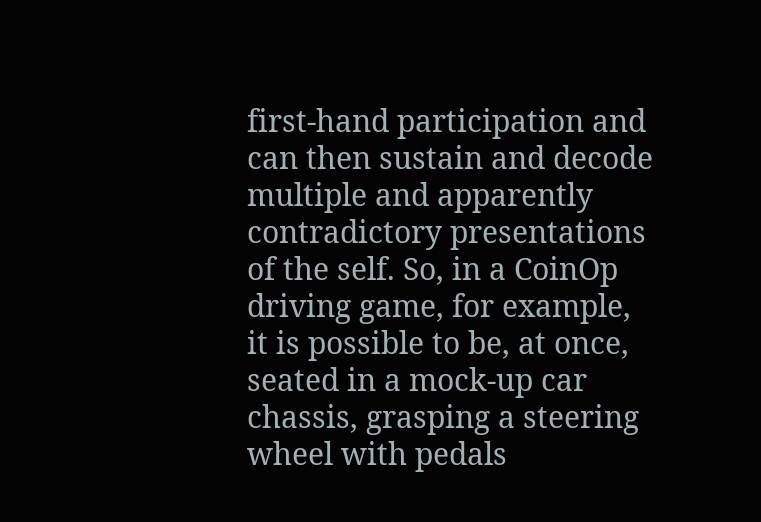first-hand participation and can then sustain and decode multiple and apparently contradictory presentations of the self. So, in a CoinOp driving game, for example, it is possible to be, at once, seated in a mock-up car chassis, grasping a steering wheel with pedals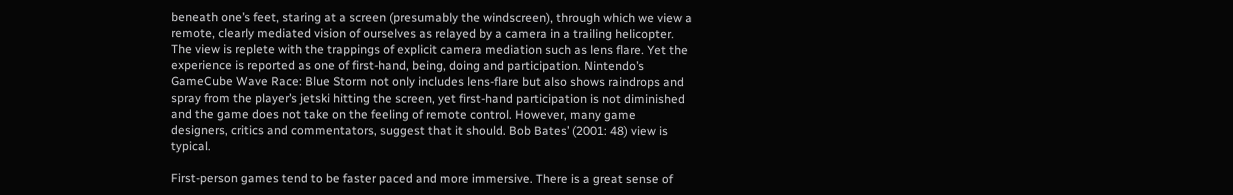beneath one’s feet, staring at a screen (presumably the windscreen), through which we view a remote, clearly mediated vision of ourselves as relayed by a camera in a trailing helicopter. The view is replete with the trappings of explicit camera mediation such as lens flare. Yet the experience is reported as one of first-hand, being, doing and participation. Nintendo’s GameCube Wave Race: Blue Storm not only includes lens-flare but also shows raindrops and spray from the player’s jetski hitting the screen, yet first-hand participation is not diminished and the game does not take on the feeling of remote control. However, many game designers, critics and commentators, suggest that it should. Bob Bates’ (2001: 48) view is typical.

First-person games tend to be faster paced and more immersive. There is a great sense of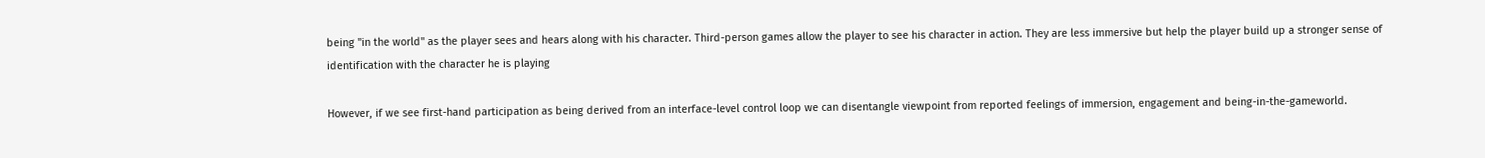being "in the world" as the player sees and hears along with his character. Third-person games allow the player to see his character in action. They are less immersive but help the player build up a stronger sense of identification with the character he is playing

However, if we see first-hand participation as being derived from an interface-level control loop we can disentangle viewpoint from reported feelings of immersion, engagement and being-in-the-gameworld.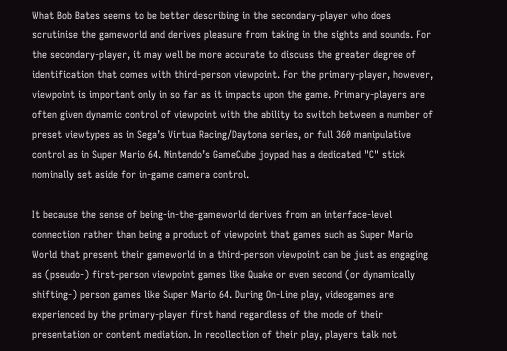What Bob Bates seems to be better describing in the secondary-player who does scrutinise the gameworld and derives pleasure from taking in the sights and sounds. For the secondary-player, it may well be more accurate to discuss the greater degree of identification that comes with third-person viewpoint. For the primary-player, however, viewpoint is important only in so far as it impacts upon the game. Primary-players are often given dynamic control of viewpoint with the ability to switch between a number of preset viewtypes as in Sega’s Virtua Racing/Daytona series, or full 360 manipulative control as in Super Mario 64. Nintendo’s GameCube joypad has a dedicated "C" stick nominally set aside for in-game camera control.

It because the sense of being-in-the-gameworld derives from an interface-level connection rather than being a product of viewpoint that games such as Super Mario World that present their gameworld in a third-person viewpoint can be just as engaging as (pseudo-) first-person viewpoint games like Quake or even second (or dynamically shifting-) person games like Super Mario 64. During On-Line play, videogames are experienced by the primary-player first hand regardless of the mode of their presentation or content mediation. In recollection of their play, players talk not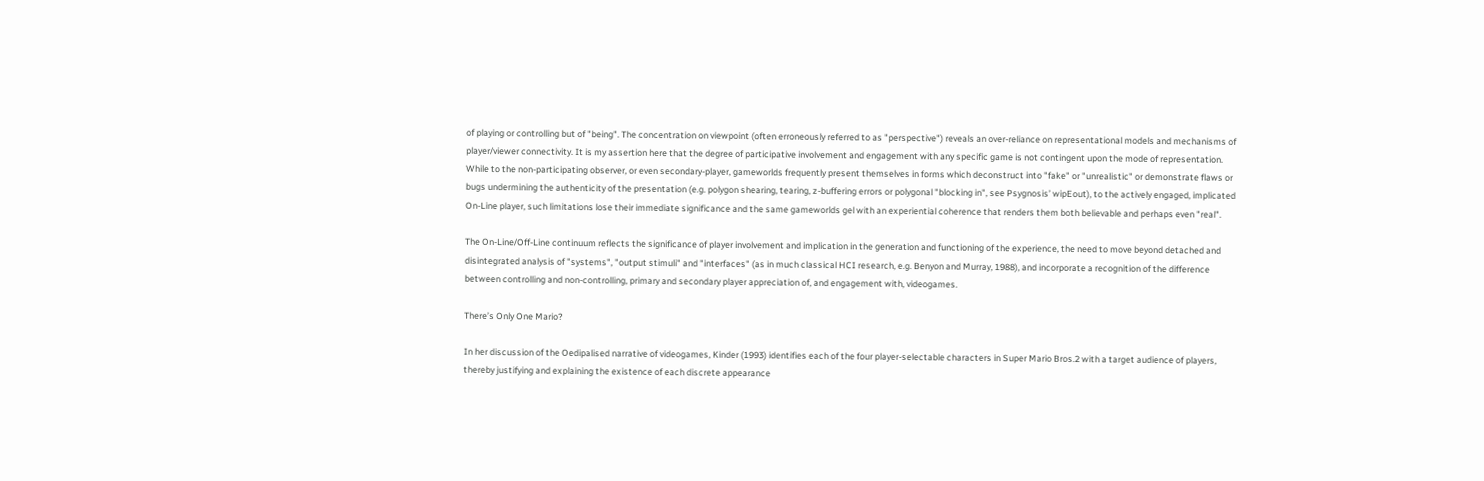of playing or controlling but of "being". The concentration on viewpoint (often erroneously referred to as "perspective") reveals an over-reliance on representational models and mechanisms of player/viewer connectivity. It is my assertion here that the degree of participative involvement and engagement with any specific game is not contingent upon the mode of representation. While to the non-participating observer, or even secondary-player, gameworlds frequently present themselves in forms which deconstruct into "fake" or "unrealistic" or demonstrate flaws or bugs undermining the authenticity of the presentation (e.g. polygon shearing, tearing, z-buffering errors or polygonal "blocking in", see Psygnosis’ wipEout), to the actively engaged, implicated On-Line player, such limitations lose their immediate significance and the same gameworlds gel with an experiential coherence that renders them both believable and perhaps even "real".

The On-Line/Off-Line continuum reflects the significance of player involvement and implication in the generation and functioning of the experience, the need to move beyond detached and disintegrated analysis of "systems", "output stimuli" and "interfaces" (as in much classical HCI research, e.g. Benyon and Murray, 1988), and incorporate a recognition of the difference between controlling and non-controlling, primary and secondary player appreciation of, and engagement with, videogames.

There’s Only One Mario?

In her discussion of the Oedipalised narrative of videogames, Kinder (1993) identifies each of the four player-selectable characters in Super Mario Bros.2 with a target audience of players, thereby justifying and explaining the existence of each discrete appearance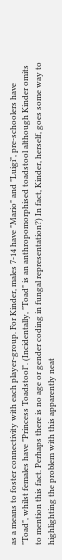as a means to foster connectivity with each player-group. For Kinder, males 7-14 have "Mario" and "Luigi", pre-schoolers have "Toad", whilst females have "Princess Toadstool". (Incidentally, "Toad" is an anthropomorphised toadstool although Kinder omits to mention this fact. Perhaps there is no age or gender coding in fungal representation?) In fact, Kinder, herself, goes some way to highlighting the problem with this apparently neat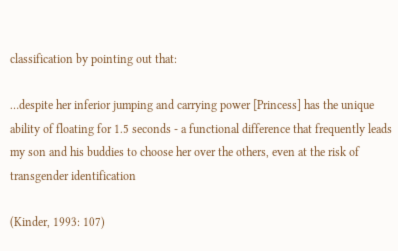classification by pointing out that:

…despite her inferior jumping and carrying power [Princess] has the unique ability of floating for 1.5 seconds - a functional difference that frequently leads my son and his buddies to choose her over the others, even at the risk of transgender identification

(Kinder, 1993: 107)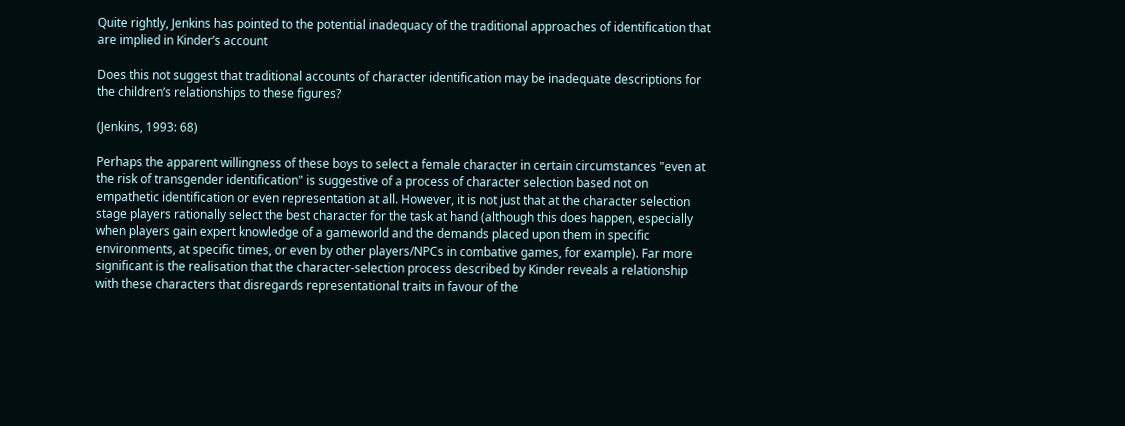Quite rightly, Jenkins has pointed to the potential inadequacy of the traditional approaches of identification that are implied in Kinder’s account

Does this not suggest that traditional accounts of character identification may be inadequate descriptions for the children’s relationships to these figures?

(Jenkins, 1993: 68)

Perhaps the apparent willingness of these boys to select a female character in certain circumstances "even at the risk of transgender identification" is suggestive of a process of character selection based not on empathetic identification or even representation at all. However, it is not just that at the character selection stage players rationally select the best character for the task at hand (although this does happen, especially when players gain expert knowledge of a gameworld and the demands placed upon them in specific environments, at specific times, or even by other players/NPCs in combative games, for example). Far more significant is the realisation that the character-selection process described by Kinder reveals a relationship with these characters that disregards representational traits in favour of the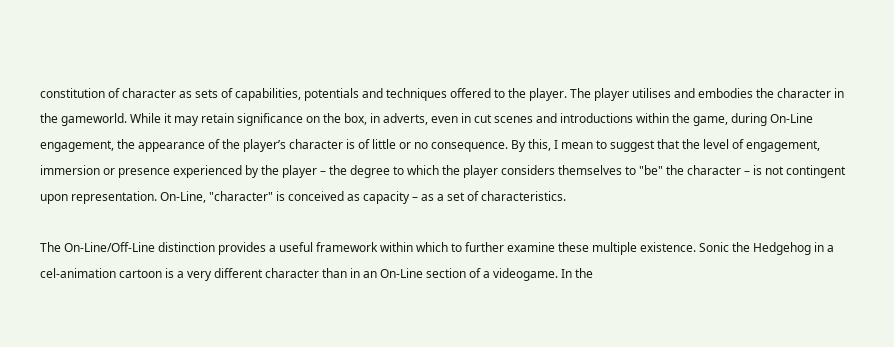constitution of character as sets of capabilities, potentials and techniques offered to the player. The player utilises and embodies the character in the gameworld. While it may retain significance on the box, in adverts, even in cut scenes and introductions within the game, during On-Line engagement, the appearance of the player’s character is of little or no consequence. By this, I mean to suggest that the level of engagement, immersion or presence experienced by the player – the degree to which the player considers themselves to "be" the character – is not contingent upon representation. On-Line, "character" is conceived as capacity – as a set of characteristics.

The On-Line/Off-Line distinction provides a useful framework within which to further examine these multiple existence. Sonic the Hedgehog in a cel-animation cartoon is a very different character than in an On-Line section of a videogame. In the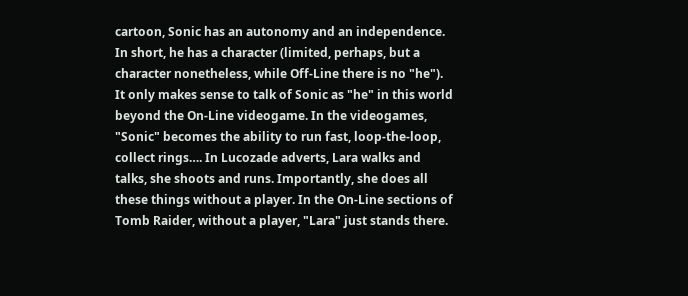cartoon, Sonic has an autonomy and an independence. In short, he has a character (limited, perhaps, but a character nonetheless, while Off-Line there is no "he"). It only makes sense to talk of Sonic as "he" in this world beyond the On-Line videogame. In the videogames, "Sonic" becomes the ability to run fast, loop-the-loop, collect rings…. In Lucozade adverts, Lara walks and talks, she shoots and runs. Importantly, she does all these things without a player. In the On-Line sections of Tomb Raider, without a player, "Lara" just stands there.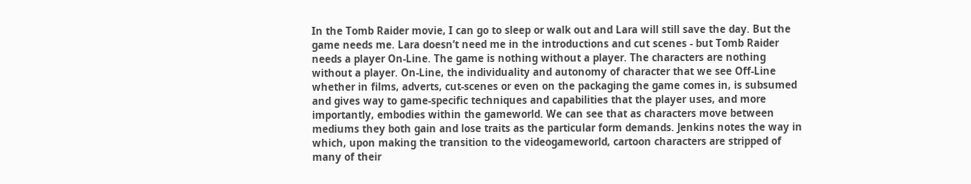In the Tomb Raider movie, I can go to sleep or walk out and Lara will still save the day. But the game needs me. Lara doesn’t need me in the introductions and cut scenes - but Tomb Raider needs a player On-Line. The game is nothing without a player. The characters are nothing without a player. On-Line, the individuality and autonomy of character that we see Off-Line whether in films, adverts, cut-scenes or even on the packaging the game comes in, is subsumed and gives way to game-specific techniques and capabilities that the player uses, and more importantly, embodies within the gameworld. We can see that as characters move between mediums they both gain and lose traits as the particular form demands. Jenkins notes the way in which, upon making the transition to the videogameworld, cartoon characters are stripped of many of their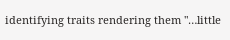identifying traits rendering them "…little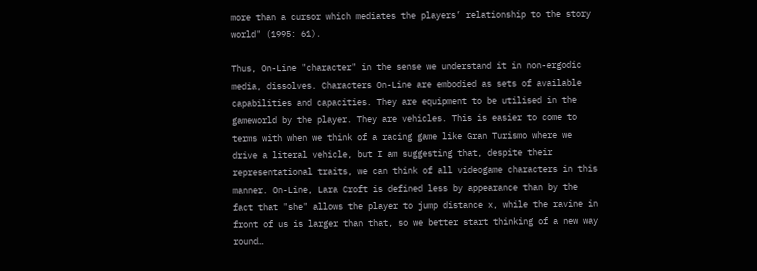more than a cursor which mediates the players’ relationship to the story world" (1995: 61).

Thus, On-Line "character" in the sense we understand it in non-ergodic media, dissolves. Characters On-Line are embodied as sets of available capabilities and capacities. They are equipment to be utilised in the gameworld by the player. They are vehicles. This is easier to come to terms with when we think of a racing game like Gran Turismo where we drive a literal vehicle, but I am suggesting that, despite their representational traits, we can think of all videogame characters in this manner. On-Line, Lara Croft is defined less by appearance than by the fact that "she" allows the player to jump distance x, while the ravine in front of us is larger than that, so we better start thinking of a new way round…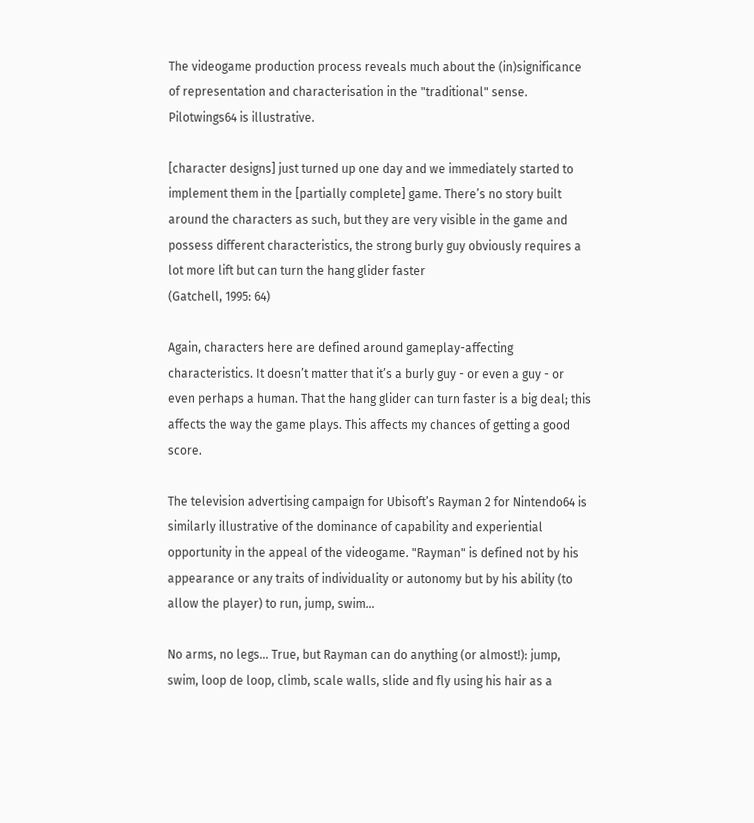The videogame production process reveals much about the (in)significance of representation and characterisation in the "traditional" sense. Pilotwings64 is illustrative.

[character designs] just turned up one day and we immediately started to implement them in the [partially complete] game. There’s no story built around the characters as such, but they are very visible in the game and possess different characteristics, the strong burly guy obviously requires a lot more lift but can turn the hang glider faster
(Gatchell, 1995: 64)

Again, characters here are defined around gameplay-affecting characteristics. It doesn’t matter that it’s a burly guy - or even a guy - or even perhaps a human. That the hang glider can turn faster is a big deal; this affects the way the game plays. This affects my chances of getting a good score.

The television advertising campaign for Ubisoft’s Rayman 2 for Nintendo64 is similarly illustrative of the dominance of capability and experiential opportunity in the appeal of the videogame. "Rayman" is defined not by his appearance or any traits of individuality or autonomy but by his ability (to allow the player) to run, jump, swim…

No arms, no legs… True, but Rayman can do anything (or almost!): jump, swim, loop de loop, climb, scale walls, slide and fly using his hair as a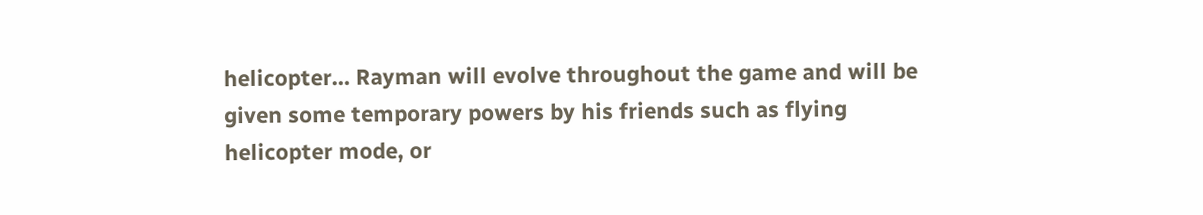helicopter… Rayman will evolve throughout the game and will be given some temporary powers by his friends such as flying helicopter mode, or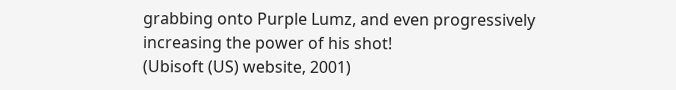grabbing onto Purple Lumz, and even progressively increasing the power of his shot!
(Ubisoft (US) website, 2001)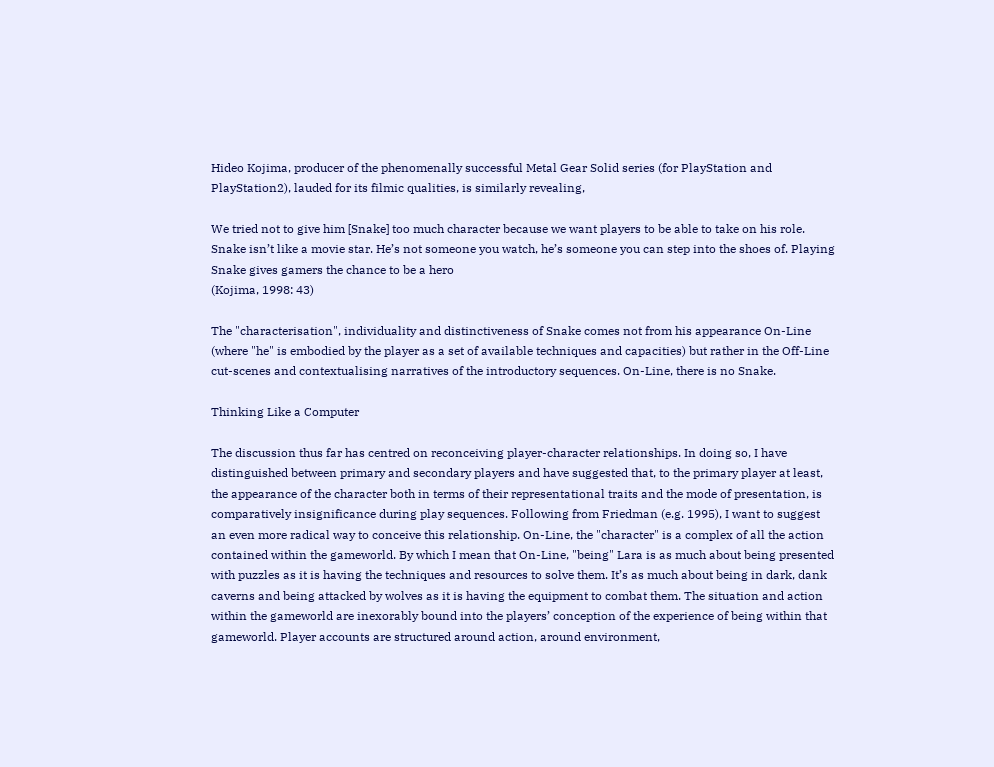Hideo Kojima, producer of the phenomenally successful Metal Gear Solid series (for PlayStation and PlayStation2), lauded for its filmic qualities, is similarly revealing,

We tried not to give him [Snake] too much character because we want players to be able to take on his role. Snake isn’t like a movie star. He’s not someone you watch, he’s someone you can step into the shoes of. Playing Snake gives gamers the chance to be a hero
(Kojima, 1998: 43)

The "characterisation", individuality and distinctiveness of Snake comes not from his appearance On-Line (where "he" is embodied by the player as a set of available techniques and capacities) but rather in the Off-Line cut-scenes and contextualising narratives of the introductory sequences. On-Line, there is no Snake.

Thinking Like a Computer

The discussion thus far has centred on reconceiving player-character relationships. In doing so, I have distinguished between primary and secondary players and have suggested that, to the primary player at least, the appearance of the character both in terms of their representational traits and the mode of presentation, is comparatively insignificance during play sequences. Following from Friedman (e.g. 1995), I want to suggest an even more radical way to conceive this relationship. On-Line, the "character" is a complex of all the action contained within the gameworld. By which I mean that On-Line, "being" Lara is as much about being presented with puzzles as it is having the techniques and resources to solve them. It’s as much about being in dark, dank caverns and being attacked by wolves as it is having the equipment to combat them. The situation and action within the gameworld are inexorably bound into the players’ conception of the experience of being within that gameworld. Player accounts are structured around action, around environment,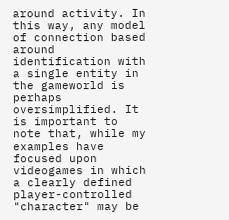around activity. In this way, any model of connection based around identification with a single entity in the gameworld is perhaps oversimplified. It is important to note that, while my examples have focused upon videogames in which a clearly defined player-controlled "character" may be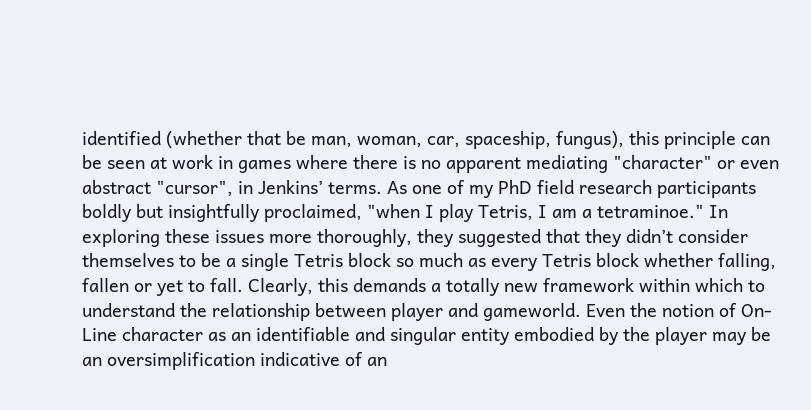identified (whether that be man, woman, car, spaceship, fungus), this principle can be seen at work in games where there is no apparent mediating "character" or even abstract "cursor", in Jenkins’ terms. As one of my PhD field research participants boldly but insightfully proclaimed, "when I play Tetris, I am a tetraminoe." In exploring these issues more thoroughly, they suggested that they didn’t consider themselves to be a single Tetris block so much as every Tetris block whether falling, fallen or yet to fall. Clearly, this demands a totally new framework within which to understand the relationship between player and gameworld. Even the notion of On-Line character as an identifiable and singular entity embodied by the player may be an oversimplification indicative of an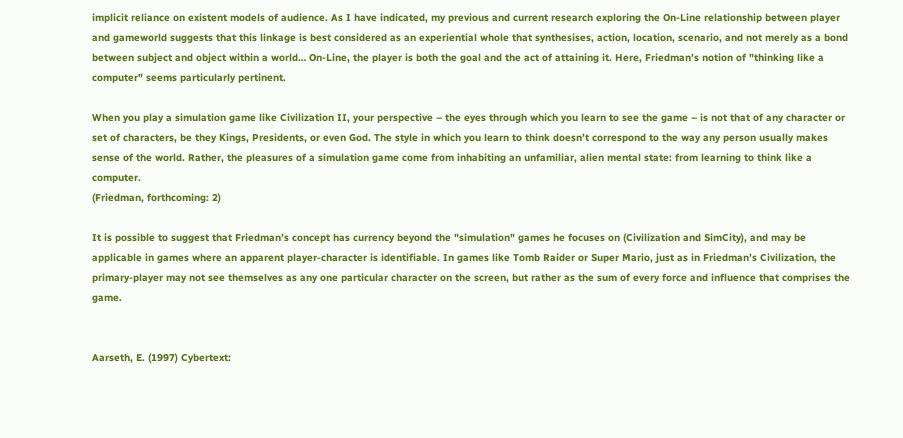implicit reliance on existent models of audience. As I have indicated, my previous and current research exploring the On-Line relationship between player and gameworld suggests that this linkage is best considered as an experiential whole that synthesises, action, location, scenario, and not merely as a bond between subject and object within a world… On-Line, the player is both the goal and the act of attaining it. Here, Friedman’s notion of "thinking like a computer" seems particularly pertinent.

When you play a simulation game like Civilization II, your perspective – the eyes through which you learn to see the game – is not that of any character or set of characters, be they Kings, Presidents, or even God. The style in which you learn to think doesn’t correspond to the way any person usually makes sense of the world. Rather, the pleasures of a simulation game come from inhabiting an unfamiliar, alien mental state: from learning to think like a computer.
(Friedman, forthcoming: 2)

It is possible to suggest that Friedman’s concept has currency beyond the "simulation" games he focuses on (Civilization and SimCity), and may be applicable in games where an apparent player-character is identifiable. In games like Tomb Raider or Super Mario, just as in Friedman’s Civilization, the primary-player may not see themselves as any one particular character on the screen, but rather as the sum of every force and influence that comprises the game.


Aarseth, E. (1997) Cybertext: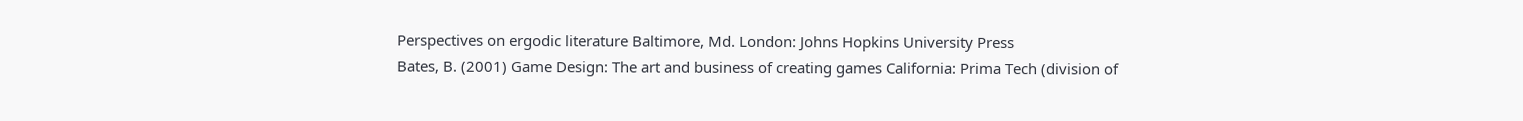Perspectives on ergodic literature Baltimore, Md. London: Johns Hopkins University Press
Bates, B. (2001) Game Design: The art and business of creating games California: Prima Tech (division of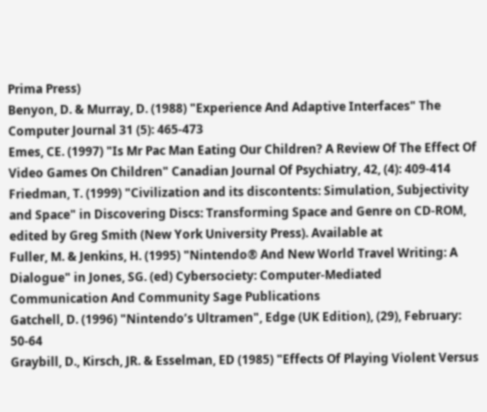Prima Press)
Benyon, D. & Murray, D. (1988) "Experience And Adaptive Interfaces" The Computer Journal 31 (5): 465-473
Emes, CE. (1997) "Is Mr Pac Man Eating Our Children? A Review Of The Effect Of Video Games On Children" Canadian Journal Of Psychiatry, 42, (4): 409-414
Friedman, T. (1999) "Civilization and its discontents: Simulation, Subjectivity and Space" in Discovering Discs: Transforming Space and Genre on CD-ROM, edited by Greg Smith (New York University Press). Available at
Fuller, M. & Jenkins, H. (1995) "Nintendo® And New World Travel Writing: A Dialogue" in Jones, SG. (ed) Cybersociety: Computer-Mediated Communication And Community Sage Publications
Gatchell, D. (1996) "Nintendo’s Ultramen", Edge (UK Edition), (29), February: 50-64
Graybill, D., Kirsch, JR. & Esselman, ED (1985) "Effects Of Playing Violent Versus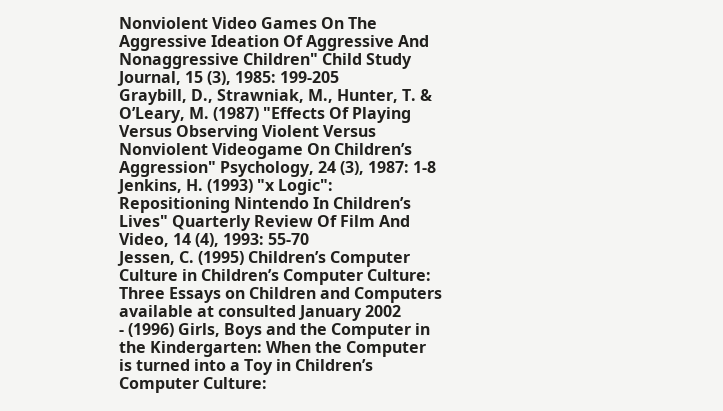Nonviolent Video Games On The Aggressive Ideation Of Aggressive And Nonaggressive Children" Child Study Journal, 15 (3), 1985: 199-205
Graybill, D., Strawniak, M., Hunter, T. & O’Leary, M. (1987) "Effects Of Playing Versus Observing Violent Versus Nonviolent Videogame On Children’s Aggression" Psychology, 24 (3), 1987: 1-8
Jenkins, H. (1993) "x Logic": Repositioning Nintendo In Children’s Lives" Quarterly Review Of Film And Video, 14 (4), 1993: 55-70
Jessen, C. (1995) Children’s Computer Culture in Children’s Computer Culture: Three Essays on Children and Computers available at consulted January 2002
- (1996) Girls, Boys and the Computer in the Kindergarten: When the Computer is turned into a Toy in Children’s Computer Culture: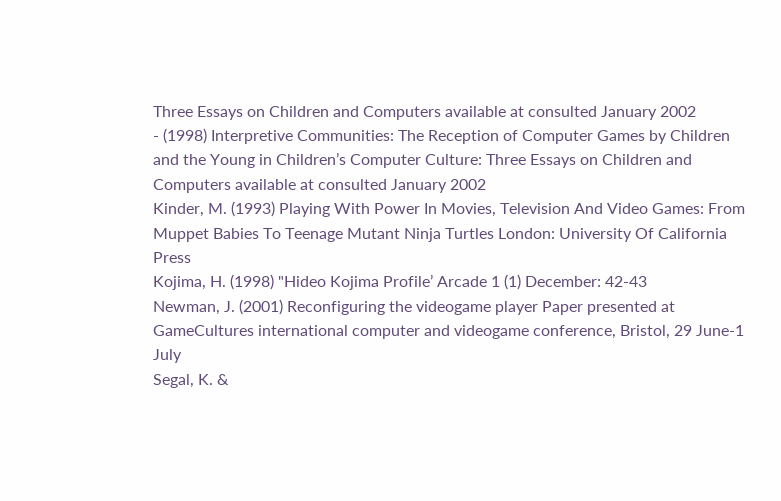Three Essays on Children and Computers available at consulted January 2002
- (1998) Interpretive Communities: The Reception of Computer Games by Children and the Young in Children’s Computer Culture: Three Essays on Children and Computers available at consulted January 2002
Kinder, M. (1993) Playing With Power In Movies, Television And Video Games: From Muppet Babies To Teenage Mutant Ninja Turtles London: University Of California Press
Kojima, H. (1998) "Hideo Kojima Profile’ Arcade 1 (1) December: 42-43
Newman, J. (2001) Reconfiguring the videogame player Paper presented at GameCultures international computer and videogame conference, Bristol, 29 June-1 July
Segal, K. &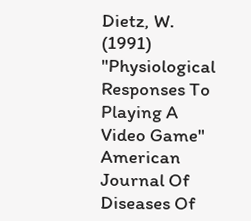Dietz, W. (1991) "Physiological Responses To Playing A Video Game" American Journal Of Diseases Of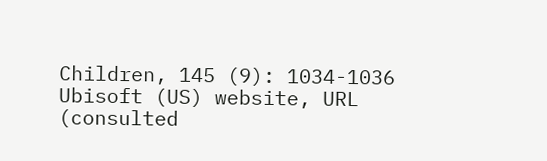Children, 145 (9): 1034-1036
Ubisoft (US) website, URL (consulted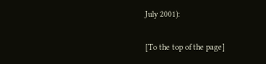July 2001):

[To the top of the page]